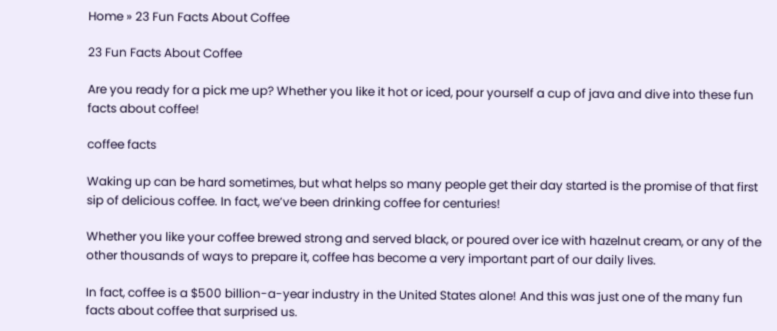Home » 23 Fun Facts About Coffee

23 Fun Facts About Coffee

Are you ready for a pick me up? Whether you like it hot or iced, pour yourself a cup of java and dive into these fun facts about coffee!

coffee facts

Waking up can be hard sometimes, but what helps so many people get their day started is the promise of that first sip of delicious coffee. In fact, we’ve been drinking coffee for centuries!

Whether you like your coffee brewed strong and served black, or poured over ice with hazelnut cream, or any of the other thousands of ways to prepare it, coffee has become a very important part of our daily lives.

In fact, coffee is a $500 billion-a-year industry in the United States alone! And this was just one of the many fun facts about coffee that surprised us.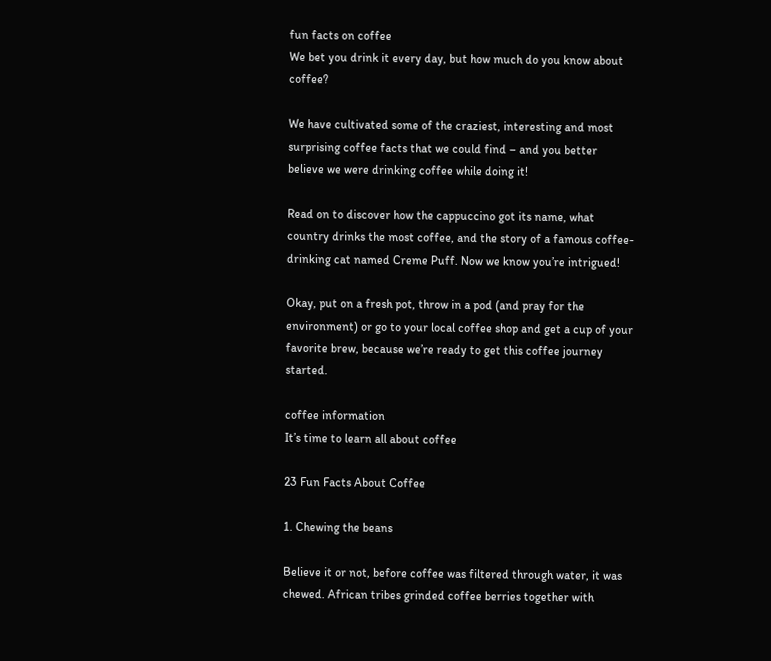fun facts on coffee
We bet you drink it every day, but how much do you know about coffee?

We have cultivated some of the craziest, interesting and most surprising coffee facts that we could find – and you better believe we were drinking coffee while doing it!

Read on to discover how the cappuccino got its name, what country drinks the most coffee, and the story of a famous coffee-drinking cat named Creme Puff. Now we know you’re intrigued!

Okay, put on a fresh pot, throw in a pod (and pray for the environment) or go to your local coffee shop and get a cup of your favorite brew, because we’re ready to get this coffee journey started.

coffee information
It’s time to learn all about coffee

23 Fun Facts About Coffee

1. Chewing the beans

Believe it or not, before coffee was filtered through water, it was chewed. African tribes grinded coffee berries together with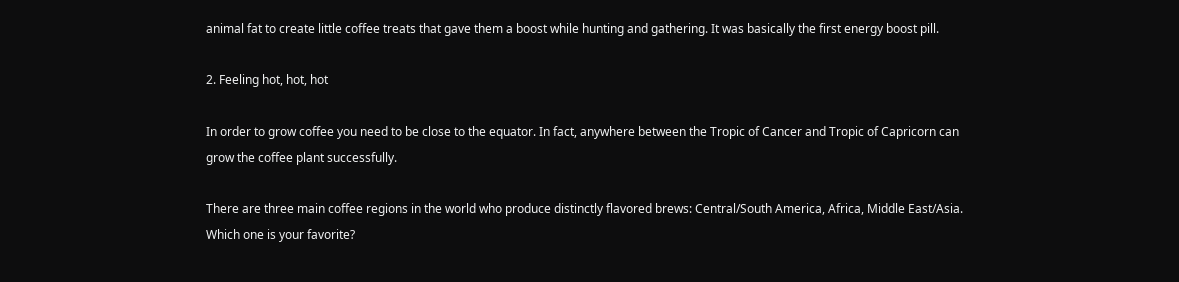animal fat to create little coffee treats that gave them a boost while hunting and gathering. It was basically the first energy boost pill.

2. Feeling hot, hot, hot

In order to grow coffee you need to be close to the equator. In fact, anywhere between the Tropic of Cancer and Tropic of Capricorn can grow the coffee plant successfully.

There are three main coffee regions in the world who produce distinctly flavored brews: Central/South America, Africa, Middle East/Asia. Which one is your favorite?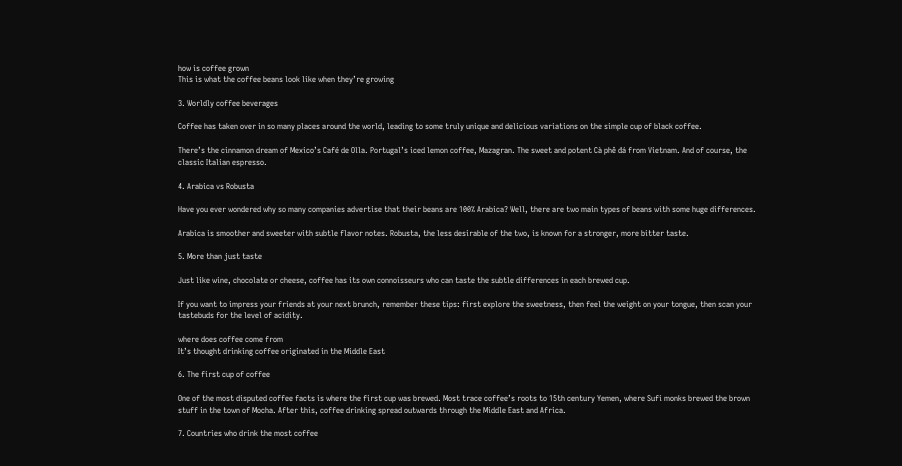how is coffee grown
This is what the coffee beans look like when they’re growing

3. Worldly coffee beverages

Coffee has taken over in so many places around the world, leading to some truly unique and delicious variations on the simple cup of black coffee.

There’s the cinnamon dream of Mexico’s Café de Olla. Portugal’s iced lemon coffee, Mazagran. The sweet and potent Cà phê đá from Vietnam. And of course, the classic Italian espresso.

4. Arabica vs Robusta

Have you ever wondered why so many companies advertise that their beans are 100% Arabica? Well, there are two main types of beans with some huge differences.

Arabica is smoother and sweeter with subtle flavor notes. Robusta, the less desirable of the two, is known for a stronger, more bitter taste.

5. More than just taste

Just like wine, chocolate or cheese, coffee has its own connoisseurs who can taste the subtle differences in each brewed cup.

If you want to impress your friends at your next brunch, remember these tips: first explore the sweetness, then feel the weight on your tongue, then scan your tastebuds for the level of acidity.

where does coffee come from
It’s thought drinking coffee originated in the Middle East

6. The first cup of coffee

One of the most disputed coffee facts is where the first cup was brewed. Most trace coffee’s roots to 15th century Yemen, where Sufi monks brewed the brown stuff in the town of Mocha. After this, coffee drinking spread outwards through the Middle East and Africa.

7. Countries who drink the most coffee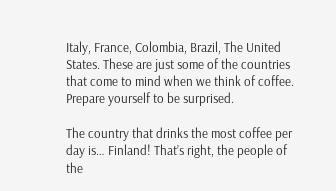Italy, France, Colombia, Brazil, The United States. These are just some of the countries that come to mind when we think of coffee. Prepare yourself to be surprised.

The country that drinks the most coffee per day is… Finland! That’s right, the people of the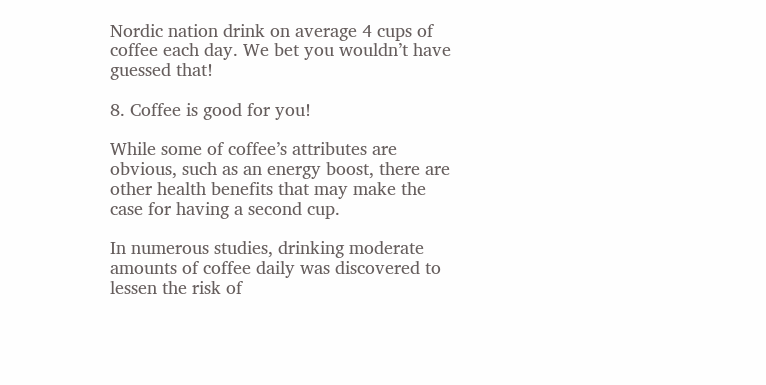Nordic nation drink on average 4 cups of coffee each day. We bet you wouldn’t have guessed that!

8. Coffee is good for you!

While some of coffee’s attributes are obvious, such as an energy boost, there are other health benefits that may make the case for having a second cup.

In numerous studies, drinking moderate amounts of coffee daily was discovered to lessen the risk of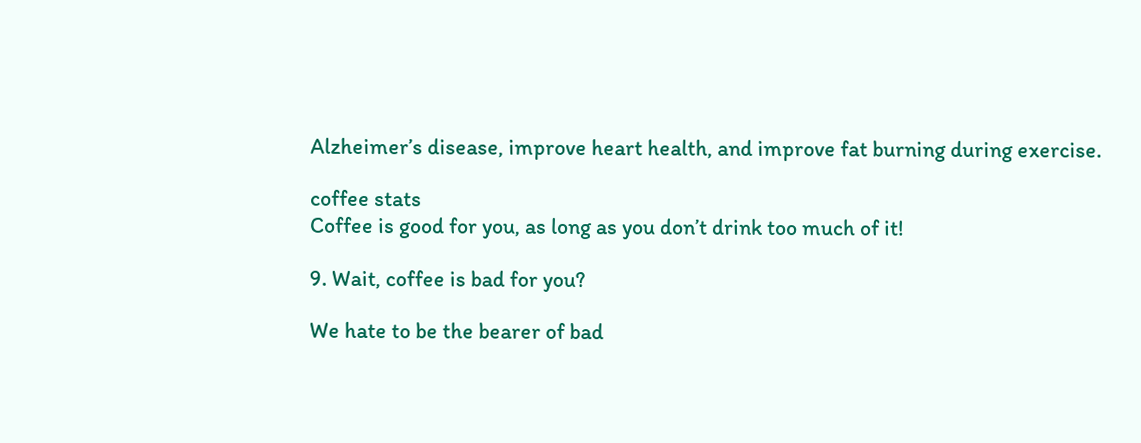Alzheimer’s disease, improve heart health, and improve fat burning during exercise.

coffee stats
Coffee is good for you, as long as you don’t drink too much of it!

9. Wait, coffee is bad for you?

We hate to be the bearer of bad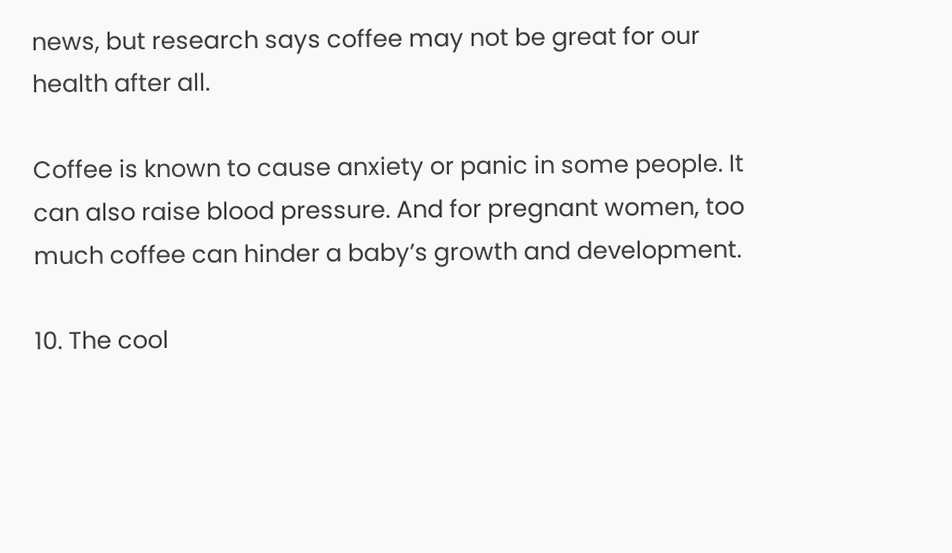news, but research says coffee may not be great for our health after all.

Coffee is known to cause anxiety or panic in some people. It can also raise blood pressure. And for pregnant women, too much coffee can hinder a baby’s growth and development.

10. The cool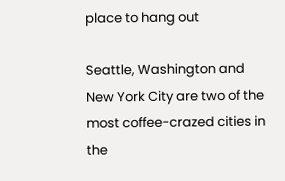place to hang out

Seattle, Washington and New York City are two of the most coffee-crazed cities in the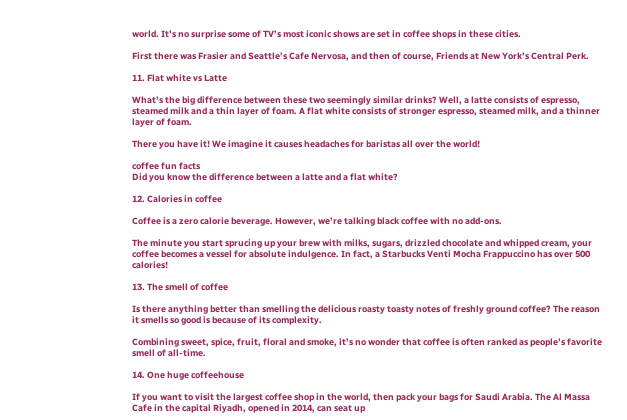world. It’s no surprise some of TV’s most iconic shows are set in coffee shops in these cities.

First there was Frasier and Seattle’s Cafe Nervosa, and then of course, Friends at New York’s Central Perk.

11. Flat white vs Latte

What’s the big difference between these two seemingly similar drinks? Well, a latte consists of espresso, steamed milk and a thin layer of foam. A flat white consists of stronger espresso, steamed milk, and a thinner layer of foam.

There you have it! We imagine it causes headaches for baristas all over the world!

coffee fun facts
Did you know the difference between a latte and a flat white?

12. Calories in coffee

Coffee is a zero calorie beverage. However, we’re talking black coffee with no add-ons.

The minute you start sprucing up your brew with milks, sugars, drizzled chocolate and whipped cream, your coffee becomes a vessel for absolute indulgence. In fact, a Starbucks Venti Mocha Frappuccino has over 500 calories!

13. The smell of coffee

Is there anything better than smelling the delicious roasty toasty notes of freshly ground coffee? The reason it smells so good is because of its complexity.

Combining sweet, spice, fruit, floral and smoke, it’s no wonder that coffee is often ranked as people’s favorite smell of all-time.

14. One huge coffeehouse

If you want to visit the largest coffee shop in the world, then pack your bags for Saudi Arabia. The Al Massa Cafe in the capital Riyadh, opened in 2014, can seat up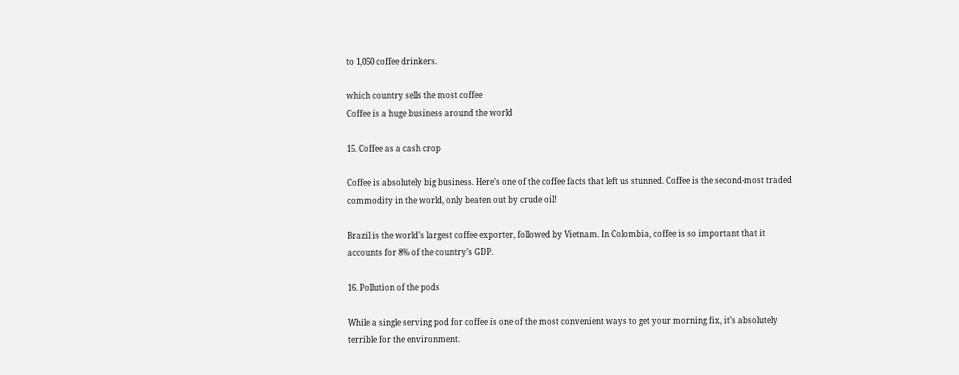to 1,050 coffee drinkers.

which country sells the most coffee
Coffee is a huge business around the world

15. Coffee as a cash crop

Coffee is absolutely big business. Here’s one of the coffee facts that left us stunned. Coffee is the second-most traded commodity in the world, only beaten out by crude oil!

Brazil is the world’s largest coffee exporter, followed by Vietnam. In Colombia, coffee is so important that it accounts for 8% of the country’s GDP.

16. Pollution of the pods

While a single serving pod for coffee is one of the most convenient ways to get your morning fix, it’s absolutely terrible for the environment.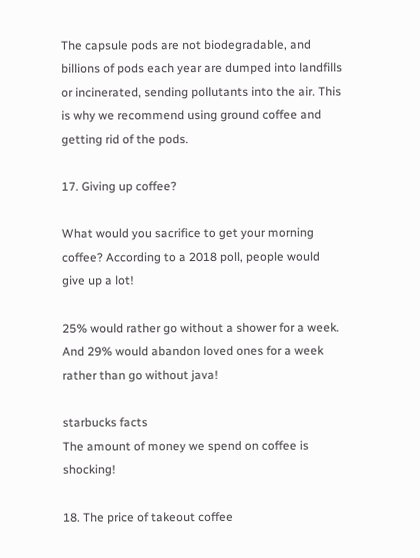The capsule pods are not biodegradable, and billions of pods each year are dumped into landfills or incinerated, sending pollutants into the air. This is why we recommend using ground coffee and getting rid of the pods.

17. Giving up coffee?

What would you sacrifice to get your morning coffee? According to a 2018 poll, people would give up a lot!

25% would rather go without a shower for a week. And 29% would abandon loved ones for a week rather than go without java!

starbucks facts
The amount of money we spend on coffee is shocking!

18. The price of takeout coffee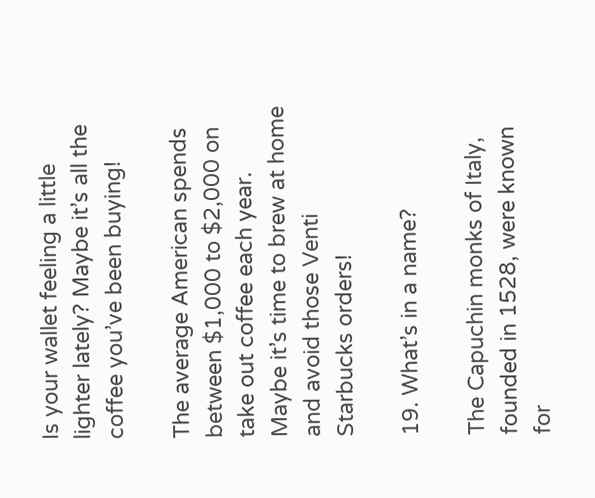Is your wallet feeling a little lighter lately? Maybe it’s all the coffee you’ve been buying!

The average American spends between $1,000 to $2,000 on take out coffee each year. Maybe it’s time to brew at home and avoid those Venti Starbucks orders!

19. What’s in a name?

The Capuchin monks of Italy, founded in 1528, were known for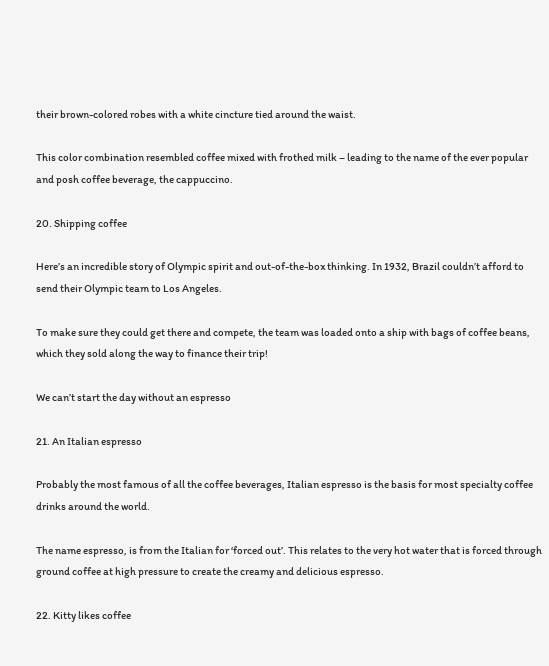their brown-colored robes with a white cincture tied around the waist.

This color combination resembled coffee mixed with frothed milk – leading to the name of the ever popular and posh coffee beverage, the cappuccino.

20. Shipping coffee

Here’s an incredible story of Olympic spirit and out-of-the-box thinking. In 1932, Brazil couldn’t afford to send their Olympic team to Los Angeles.

To make sure they could get there and compete, the team was loaded onto a ship with bags of coffee beans, which they sold along the way to finance their trip!

We can’t start the day without an espresso

21. An Italian espresso

Probably the most famous of all the coffee beverages, Italian espresso is the basis for most specialty coffee drinks around the world.

The name espresso, is from the Italian for ‘forced out’. This relates to the very hot water that is forced through ground coffee at high pressure to create the creamy and delicious espresso.

22. Kitty likes coffee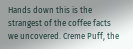Hands down this is the strangest of the coffee facts we uncovered. Creme Puff, the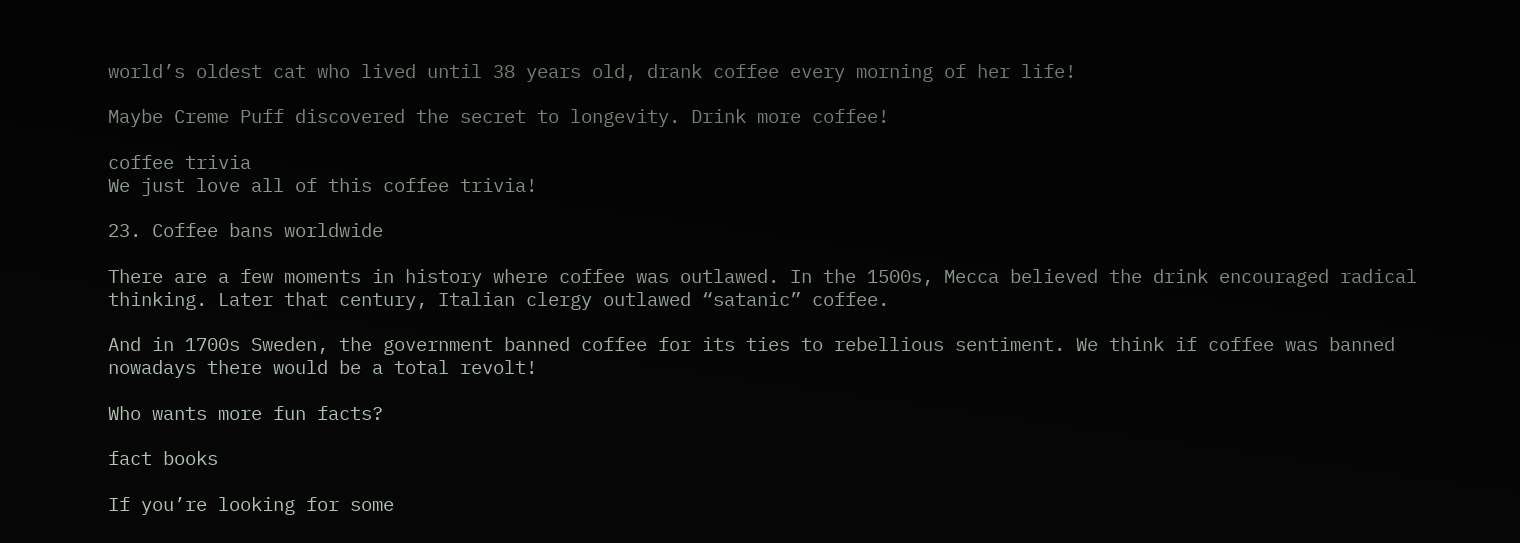world’s oldest cat who lived until 38 years old, drank coffee every morning of her life!

Maybe Creme Puff discovered the secret to longevity. Drink more coffee!

coffee trivia
We just love all of this coffee trivia!

23. Coffee bans worldwide

There are a few moments in history where coffee was outlawed. In the 1500s, Mecca believed the drink encouraged radical thinking. Later that century, Italian clergy outlawed “satanic” coffee.

And in 1700s Sweden, the government banned coffee for its ties to rebellious sentiment. We think if coffee was banned nowadays there would be a total revolt!

Who wants more fun facts?

fact books

If you’re looking for some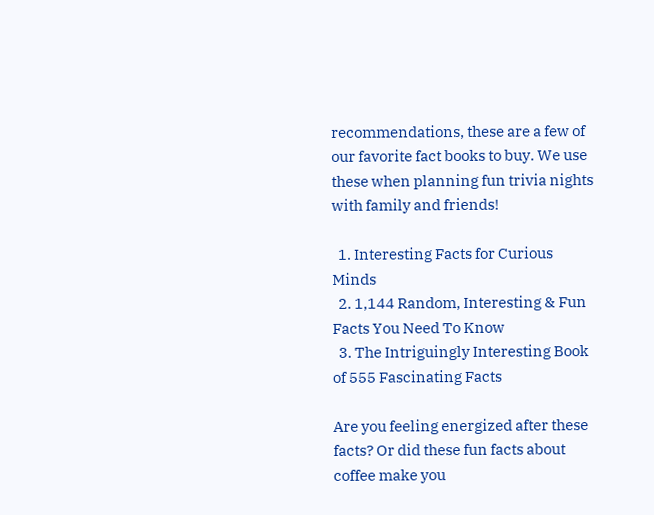recommendations, these are a few of our favorite fact books to buy. We use these when planning fun trivia nights with family and friends!

  1. Interesting Facts for Curious Minds
  2. 1,144 Random, Interesting & Fun Facts You Need To Know
  3. The Intriguingly Interesting Book of 555 Fascinating Facts

Are you feeling energized after these facts? Or did these fun facts about coffee make you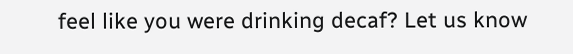feel like you were drinking decaf? Let us know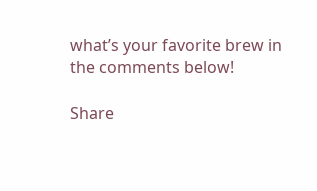what’s your favorite brew in the comments below!

Share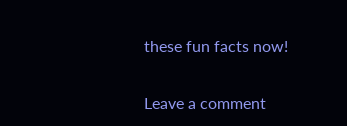these fun facts now!

Leave a comment